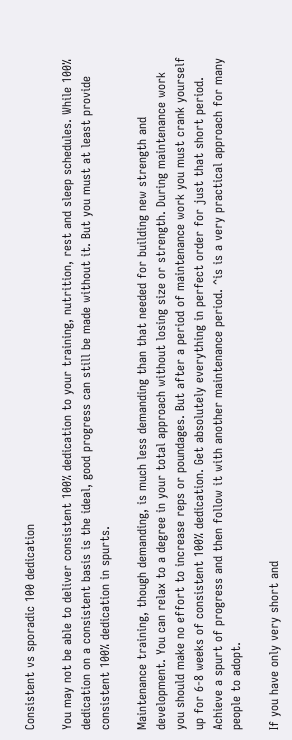Consistent vs sporadic 100 dedication

You may not be able to deliver consistent 100% dedication to your training, nutrition, rest and sleep schedules. While 100% dedication on a consistent basis is the ideal, good progress can still be made without it. But you must at least provide consistent 100% dedication in spurts.

Maintenance training, though demanding, is much less demanding than that needed for building new strength and development. You can relax to a degree in your total approach without losing size or strength. During maintenance work you should make no effort to increase reps or poundages. But after a period of maintenance work you must crank yourself up for 6-8 weeks of consistent 100% dedication. Get absolutely everything in perfect order for just that short period. Achieve a spurt of progress and then follow it with another maintenance period. ^is is a very practical approach for many people to adopt.

If you have only very short and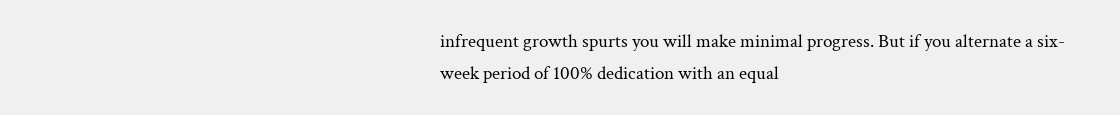infrequent growth spurts you will make minimal progress. But if you alternate a six-week period of 100% dedication with an equal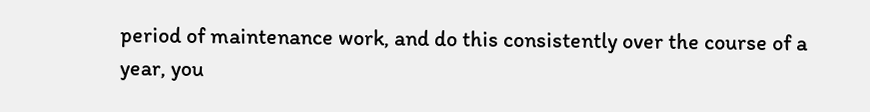period of maintenance work, and do this consistently over the course of a year, you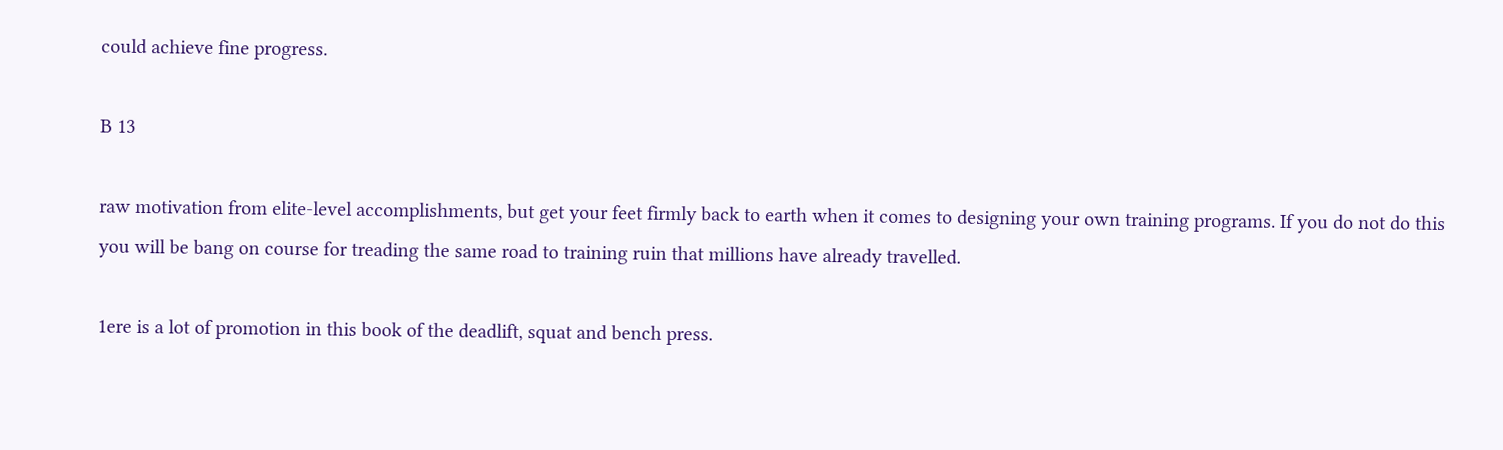could achieve fine progress.

B 13

raw motivation from elite-level accomplishments, but get your feet firmly back to earth when it comes to designing your own training programs. If you do not do this you will be bang on course for treading the same road to training ruin that millions have already travelled.

1ere is a lot of promotion in this book of the deadlift, squat and bench press.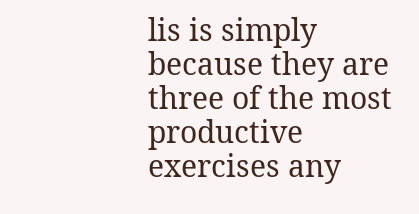lis is simply because they are three of the most productive exercises any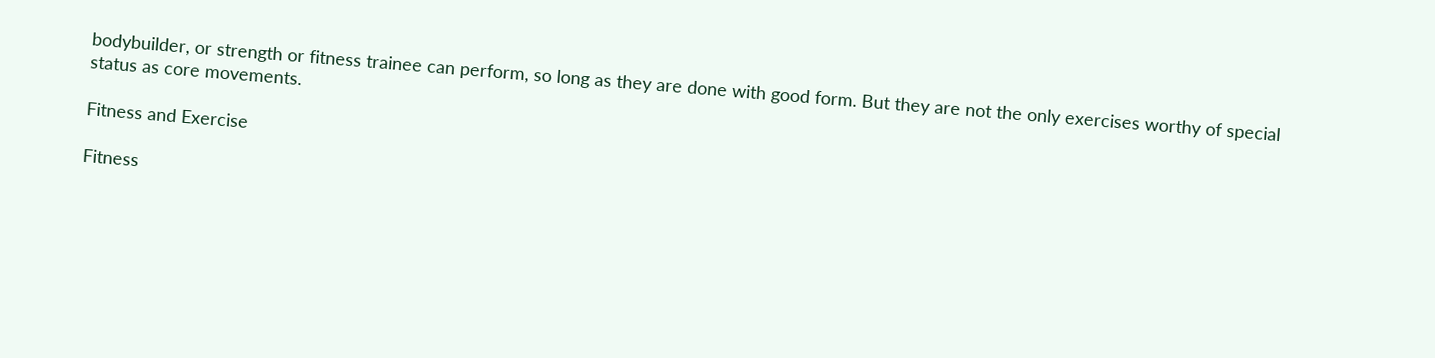bodybuilder, or strength or fitness trainee can perform, so long as they are done with good form. But they are not the only exercises worthy of special status as core movements.

Fitness and Exercise

Fitness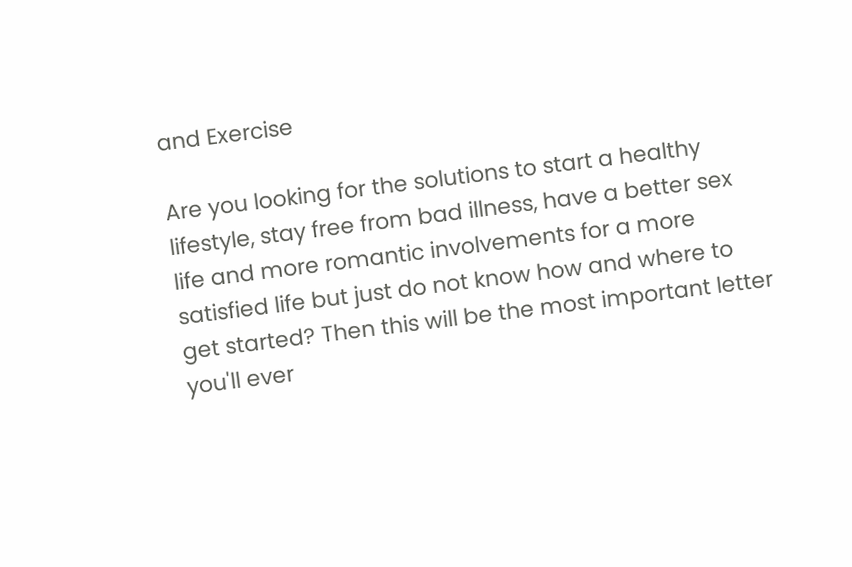and Exercise

Are you looking for the solutions to start a healthy lifestyle, stay free from bad illness, have a better sex life and more romantic involvements for a more satisfied life but just do not know how and where to get started? Then this will be the most important letter you'll ever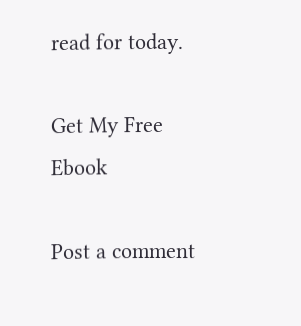read for today.

Get My Free Ebook

Post a comment